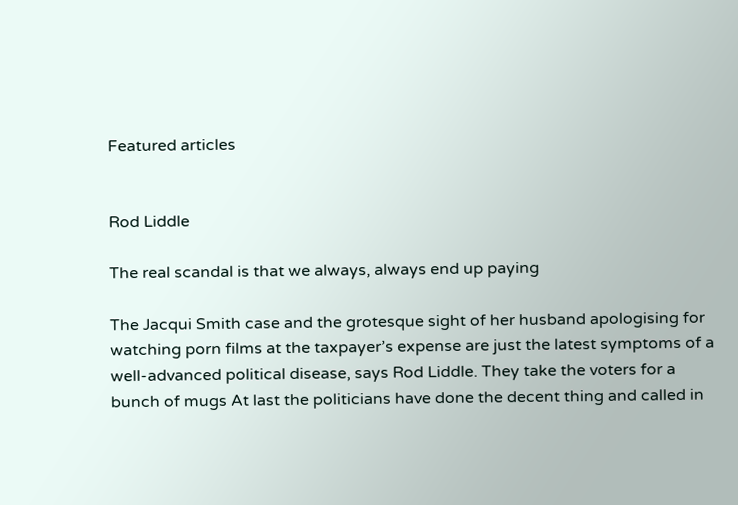Featured articles


Rod Liddle

The real scandal is that we always, always end up paying

The Jacqui Smith case and the grotesque sight of her husband apologising for watching porn films at the taxpayer’s expense are just the latest symptoms of a well-advanced political disease, says Rod Liddle. They take the voters for a bunch of mugs At last the politicians have done the decent thing and called in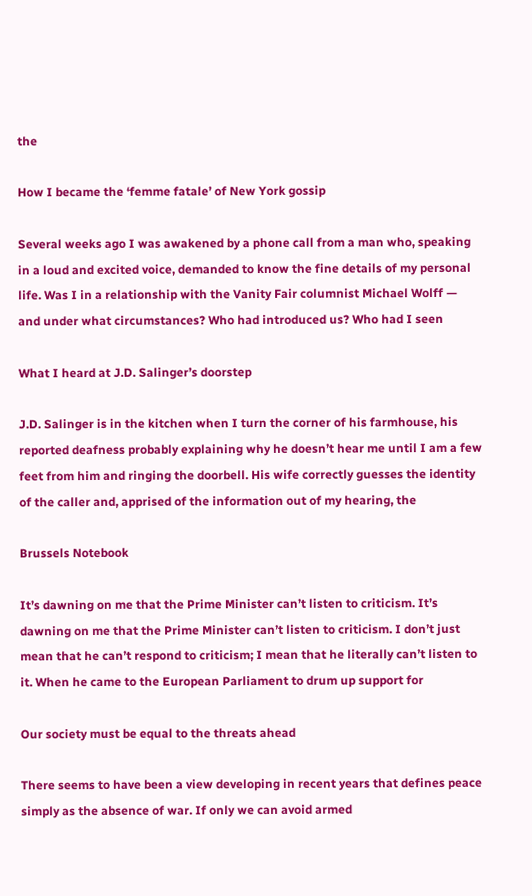the

How I became the ‘femme fatale’ of New York gossip

Several weeks ago I was awakened by a phone call from a man who, speaking in a loud and excited voice, demanded to know the fine details of my personal life. Was I in a relationship with the Vanity Fair columnist Michael Wolff — and under what circumstances? Who had introduced us? Who had I seen

What I heard at J.D. Salinger’s doorstep

J.D. Salinger is in the kitchen when I turn the corner of his farmhouse, his reported deafness probably explaining why he doesn’t hear me until I am a few feet from him and ringing the doorbell. His wife correctly guesses the identity of the caller and, apprised of the information out of my hearing, the

Brussels Notebook

It’s dawning on me that the Prime Minister can’t listen to criticism. It’s dawning on me that the Prime Minister can’t listen to criticism. I don’t just mean that he can’t respond to criticism; I mean that he literally can’t listen to it. When he came to the European Parliament to drum up support for

Our society must be equal to the threats ahead

There seems to have been a view developing in recent years that defines peace simply as the absence of war. If only we can avoid armed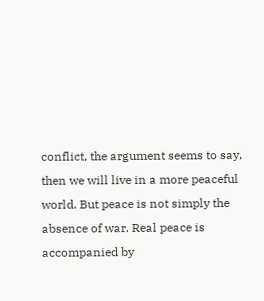conflict, the argument seems to say, then we will live in a more peaceful world. But peace is not simply the absence of war. Real peace is accompanied by